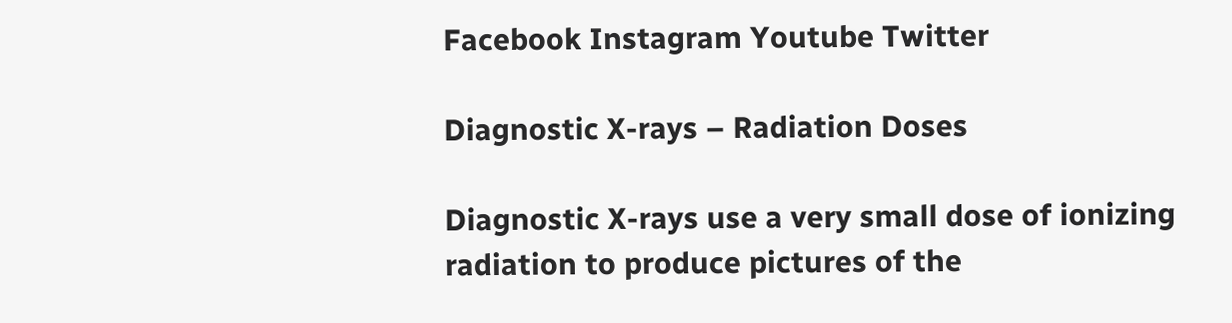Facebook Instagram Youtube Twitter

Diagnostic X-rays – Radiation Doses

Diagnostic X-rays use a very small dose of ionizing radiation to produce pictures of the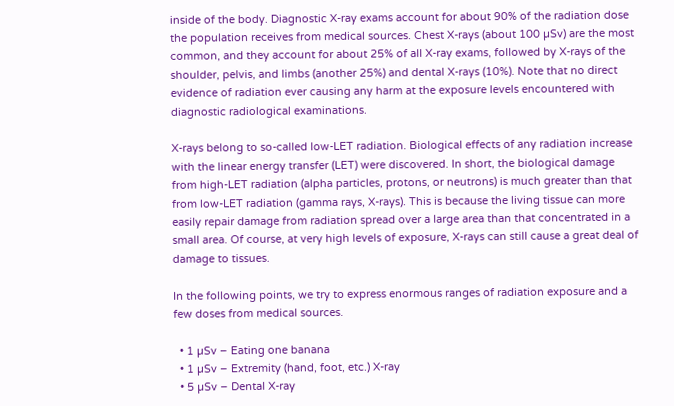inside of the body. Diagnostic X-ray exams account for about 90% of the radiation dose the population receives from medical sources. Chest X-rays (about 100 µSv) are the most common, and they account for about 25% of all X-ray exams, followed by X-rays of the shoulder, pelvis, and limbs (another 25%) and dental X-rays (10%). Note that no direct evidence of radiation ever causing any harm at the exposure levels encountered with diagnostic radiological examinations.

X-rays belong to so-called low-LET radiation. Biological effects of any radiation increase with the linear energy transfer (LET) were discovered. In short, the biological damage from high-LET radiation (alpha particles, protons, or neutrons) is much greater than that from low-LET radiation (gamma rays, X-rays). This is because the living tissue can more easily repair damage from radiation spread over a large area than that concentrated in a small area. Of course, at very high levels of exposure, X-rays can still cause a great deal of damage to tissues.

In the following points, we try to express enormous ranges of radiation exposure and a few doses from medical sources.

  • 1 µSv – Eating one banana
  • 1 µSv – Extremity (hand, foot, etc.) X-ray
  • 5 µSv – Dental X-ray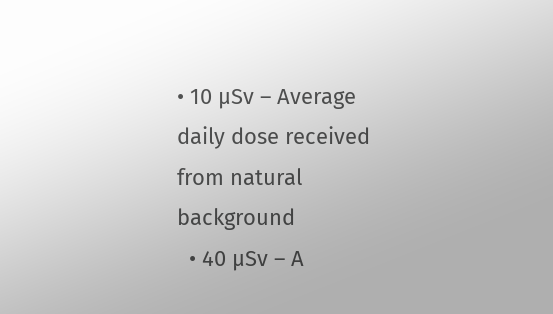• 10 µSv – Average daily dose received from natural background
  • 40 µSv – A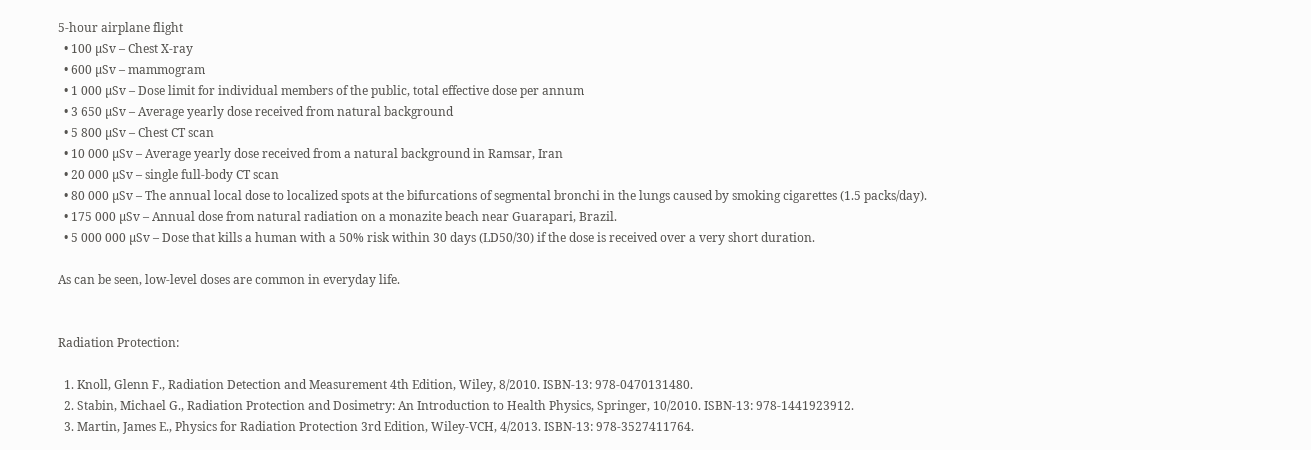5-hour airplane flight
  • 100 µSv – Chest X-ray
  • 600 µSv – mammogram
  • 1 000 µSv – Dose limit for individual members of the public, total effective dose per annum
  • 3 650 µSv – Average yearly dose received from natural background
  • 5 800 µSv – Chest CT scan
  • 10 000 µSv – Average yearly dose received from a natural background in Ramsar, Iran
  • 20 000 µSv – single full-body CT scan
  • 80 000 µSv – The annual local dose to localized spots at the bifurcations of segmental bronchi in the lungs caused by smoking cigarettes (1.5 packs/day).
  • 175 000 µSv – Annual dose from natural radiation on a monazite beach near Guarapari, Brazil.
  • 5 000 000 µSv – Dose that kills a human with a 50% risk within 30 days (LD50/30) if the dose is received over a very short duration.

As can be seen, low-level doses are common in everyday life.


Radiation Protection:

  1. Knoll, Glenn F., Radiation Detection and Measurement 4th Edition, Wiley, 8/2010. ISBN-13: 978-0470131480.
  2. Stabin, Michael G., Radiation Protection and Dosimetry: An Introduction to Health Physics, Springer, 10/2010. ISBN-13: 978-1441923912.
  3. Martin, James E., Physics for Radiation Protection 3rd Edition, Wiley-VCH, 4/2013. ISBN-13: 978-3527411764.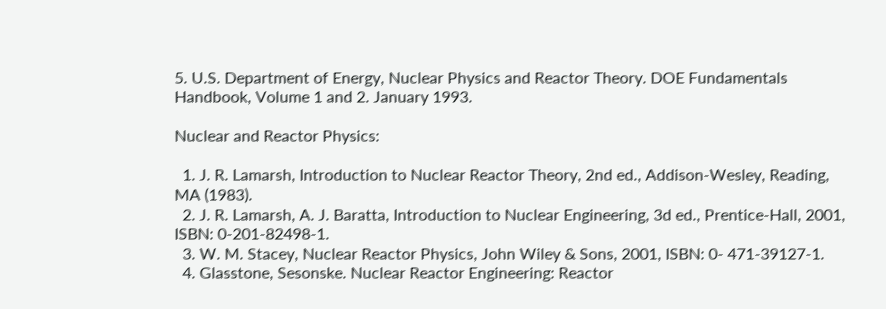5. U.S. Department of Energy, Nuclear Physics and Reactor Theory. DOE Fundamentals Handbook, Volume 1 and 2. January 1993.

Nuclear and Reactor Physics:

  1. J. R. Lamarsh, Introduction to Nuclear Reactor Theory, 2nd ed., Addison-Wesley, Reading, MA (1983).
  2. J. R. Lamarsh, A. J. Baratta, Introduction to Nuclear Engineering, 3d ed., Prentice-Hall, 2001, ISBN: 0-201-82498-1.
  3. W. M. Stacey, Nuclear Reactor Physics, John Wiley & Sons, 2001, ISBN: 0- 471-39127-1.
  4. Glasstone, Sesonske. Nuclear Reactor Engineering: Reactor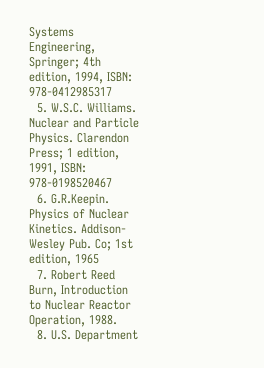Systems Engineering, Springer; 4th edition, 1994, ISBN: 978-0412985317
  5. W.S.C. Williams. Nuclear and Particle Physics. Clarendon Press; 1 edition, 1991, ISBN: 978-0198520467
  6. G.R.Keepin. Physics of Nuclear Kinetics. Addison-Wesley Pub. Co; 1st edition, 1965
  7. Robert Reed Burn, Introduction to Nuclear Reactor Operation, 1988.
  8. U.S. Department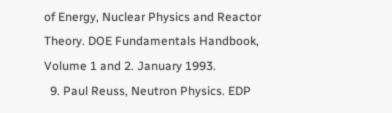of Energy, Nuclear Physics and Reactor Theory. DOE Fundamentals Handbook, Volume 1 and 2. January 1993.
  9. Paul Reuss, Neutron Physics. EDP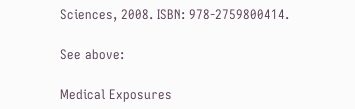Sciences, 2008. ISBN: 978-2759800414.

See above:

Medical Exposures